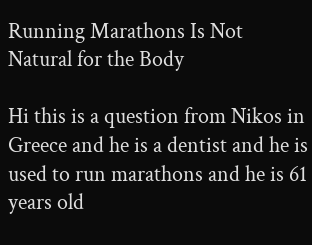Running Marathons Is Not Natural for the Body

Hi this is a question from Nikos in Greece and he is a dentist and he is used to run marathons and he is 61 years old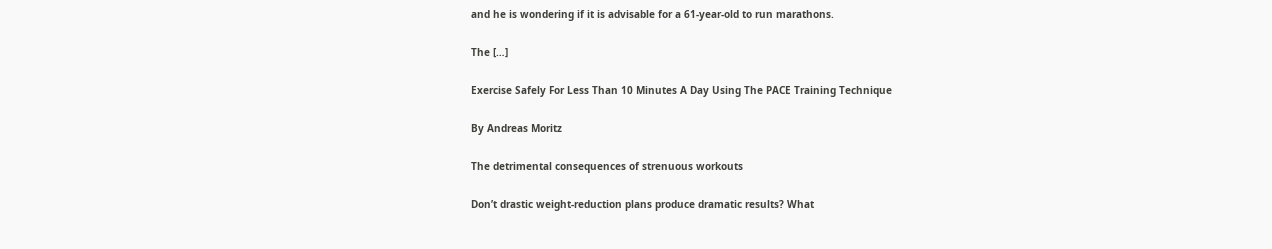and he is wondering if it is advisable for a 61-year-old to run marathons.

The […]

Exercise Safely For Less Than 10 Minutes A Day Using The PACE Training Technique

By Andreas Moritz

The detrimental consequences of strenuous workouts

Don’t drastic weight-reduction plans produce dramatic results? What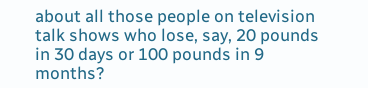about all those people on television talk shows who lose, say, 20 pounds in 30 days or 100 pounds in 9 months?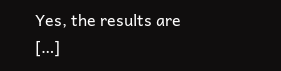Yes, the results are […]